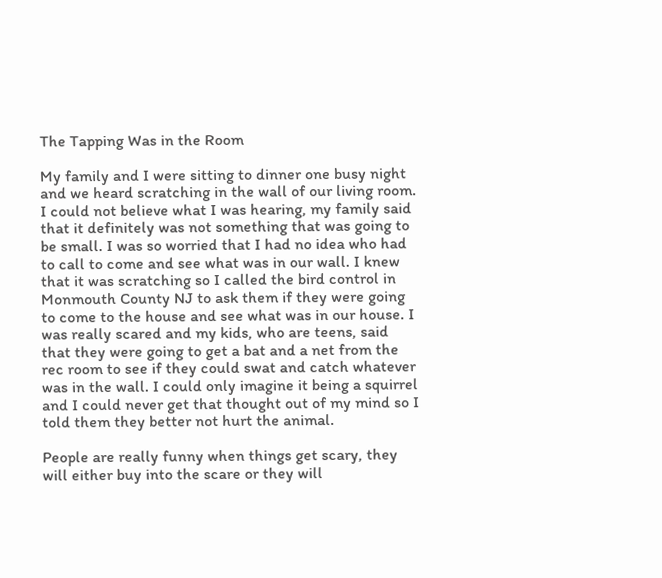The Tapping Was in the Room

My family and I were sitting to dinner one busy night and we heard scratching in the wall of our living room. I could not believe what I was hearing, my family said that it definitely was not something that was going to be small. I was so worried that I had no idea who had to call to come and see what was in our wall. I knew that it was scratching so I called the bird control in Monmouth County NJ to ask them if they were going to come to the house and see what was in our house. I was really scared and my kids, who are teens, said that they were going to get a bat and a net from the rec room to see if they could swat and catch whatever was in the wall. I could only imagine it being a squirrel and I could never get that thought out of my mind so I told them they better not hurt the animal.

People are really funny when things get scary, they will either buy into the scare or they will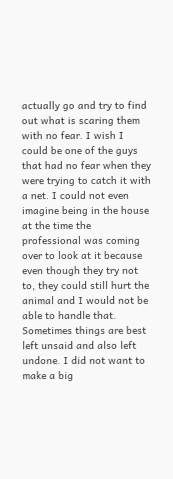actually go and try to find out what is scaring them with no fear. I wish I could be one of the guys that had no fear when they were trying to catch it with a net. I could not even imagine being in the house at the time the professional was coming over to look at it because even though they try not to, they could still hurt the animal and I would not be able to handle that. Sometimes things are best left unsaid and also left undone. I did not want to make a big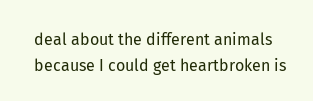deal about the different animals because I could get heartbroken is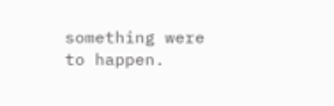something were to happen.